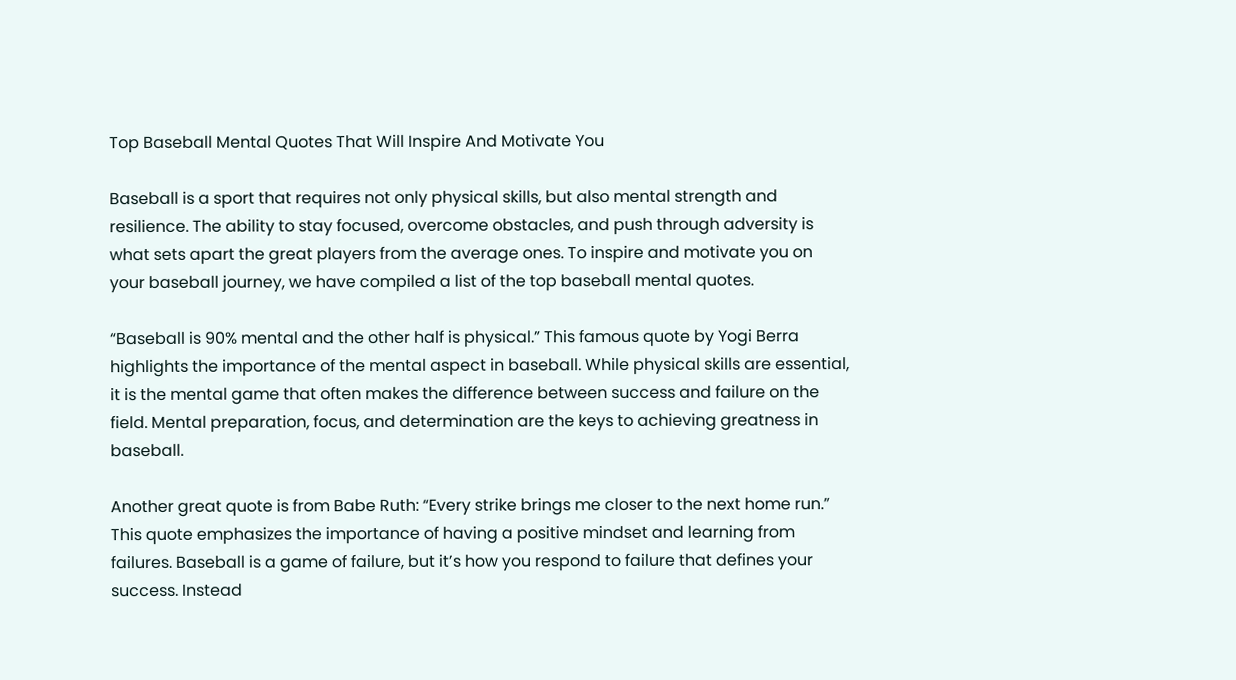Top Baseball Mental Quotes That Will Inspire And Motivate You

Baseball is a sport that requires not only physical skills, but also mental strength and resilience. The ability to stay focused, overcome obstacles, and push through adversity is what sets apart the great players from the average ones. To inspire and motivate you on your baseball journey, we have compiled a list of the top baseball mental quotes.

“Baseball is 90% mental and the other half is physical.” This famous quote by Yogi Berra highlights the importance of the mental aspect in baseball. While physical skills are essential, it is the mental game that often makes the difference between success and failure on the field. Mental preparation, focus, and determination are the keys to achieving greatness in baseball.

Another great quote is from Babe Ruth: “Every strike brings me closer to the next home run.” This quote emphasizes the importance of having a positive mindset and learning from failures. Baseball is a game of failure, but it’s how you respond to failure that defines your success. Instead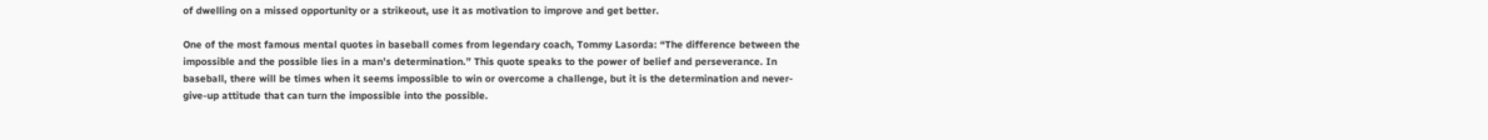of dwelling on a missed opportunity or a strikeout, use it as motivation to improve and get better.

One of the most famous mental quotes in baseball comes from legendary coach, Tommy Lasorda: “The difference between the impossible and the possible lies in a man’s determination.” This quote speaks to the power of belief and perseverance. In baseball, there will be times when it seems impossible to win or overcome a challenge, but it is the determination and never-give-up attitude that can turn the impossible into the possible.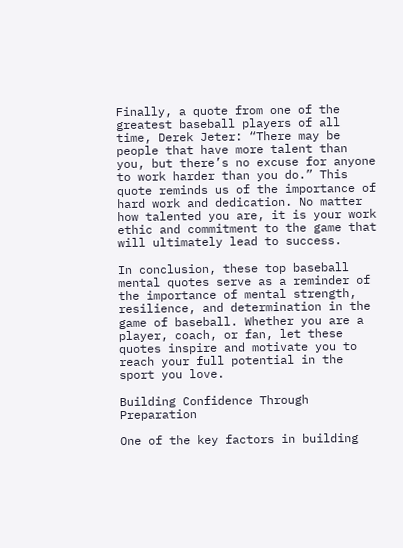Finally, a quote from one of the greatest baseball players of all time, Derek Jeter: “There may be people that have more talent than you, but there’s no excuse for anyone to work harder than you do.” This quote reminds us of the importance of hard work and dedication. No matter how talented you are, it is your work ethic and commitment to the game that will ultimately lead to success.

In conclusion, these top baseball mental quotes serve as a reminder of the importance of mental strength, resilience, and determination in the game of baseball. Whether you are a player, coach, or fan, let these quotes inspire and motivate you to reach your full potential in the sport you love.

Building Confidence Through Preparation

One of the key factors in building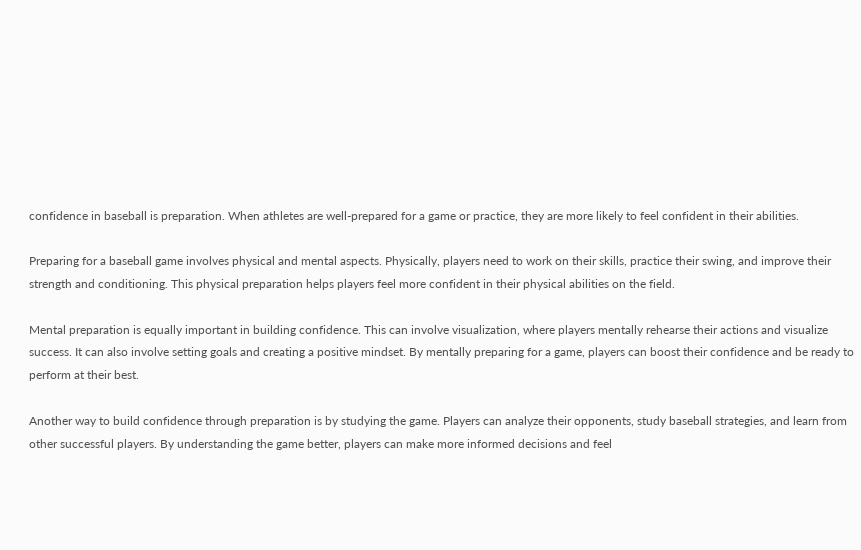confidence in baseball is preparation. When athletes are well-prepared for a game or practice, they are more likely to feel confident in their abilities.

Preparing for a baseball game involves physical and mental aspects. Physically, players need to work on their skills, practice their swing, and improve their strength and conditioning. This physical preparation helps players feel more confident in their physical abilities on the field.

Mental preparation is equally important in building confidence. This can involve visualization, where players mentally rehearse their actions and visualize success. It can also involve setting goals and creating a positive mindset. By mentally preparing for a game, players can boost their confidence and be ready to perform at their best.

Another way to build confidence through preparation is by studying the game. Players can analyze their opponents, study baseball strategies, and learn from other successful players. By understanding the game better, players can make more informed decisions and feel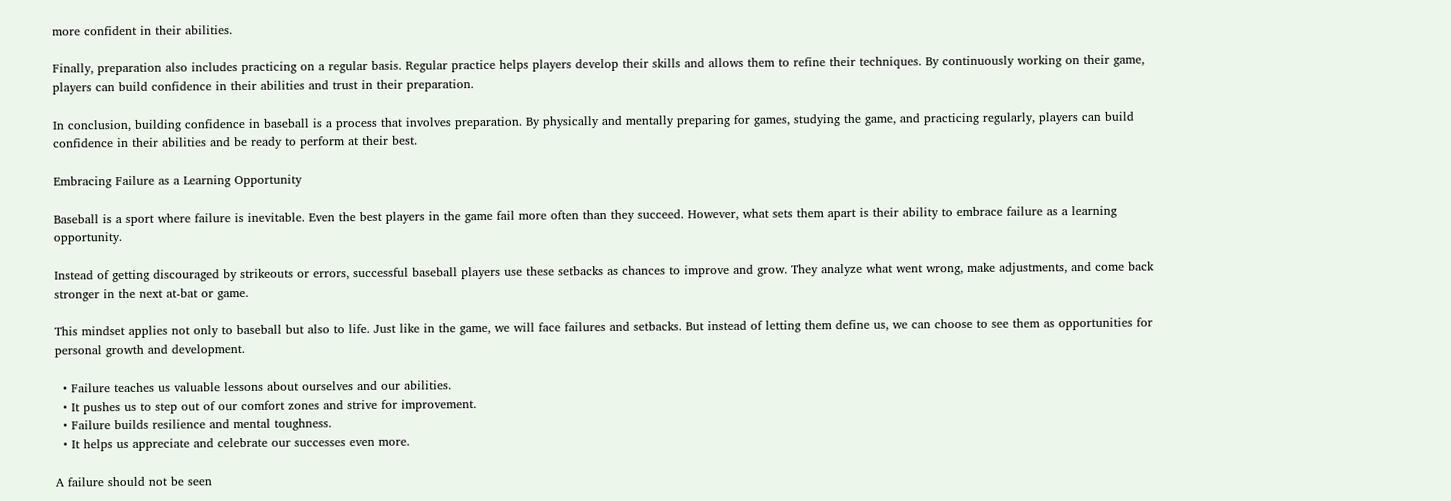more confident in their abilities.

Finally, preparation also includes practicing on a regular basis. Regular practice helps players develop their skills and allows them to refine their techniques. By continuously working on their game, players can build confidence in their abilities and trust in their preparation.

In conclusion, building confidence in baseball is a process that involves preparation. By physically and mentally preparing for games, studying the game, and practicing regularly, players can build confidence in their abilities and be ready to perform at their best.

Embracing Failure as a Learning Opportunity

Baseball is a sport where failure is inevitable. Even the best players in the game fail more often than they succeed. However, what sets them apart is their ability to embrace failure as a learning opportunity.

Instead of getting discouraged by strikeouts or errors, successful baseball players use these setbacks as chances to improve and grow. They analyze what went wrong, make adjustments, and come back stronger in the next at-bat or game.

This mindset applies not only to baseball but also to life. Just like in the game, we will face failures and setbacks. But instead of letting them define us, we can choose to see them as opportunities for personal growth and development.

  • Failure teaches us valuable lessons about ourselves and our abilities.
  • It pushes us to step out of our comfort zones and strive for improvement.
  • Failure builds resilience and mental toughness.
  • It helps us appreciate and celebrate our successes even more.

A failure should not be seen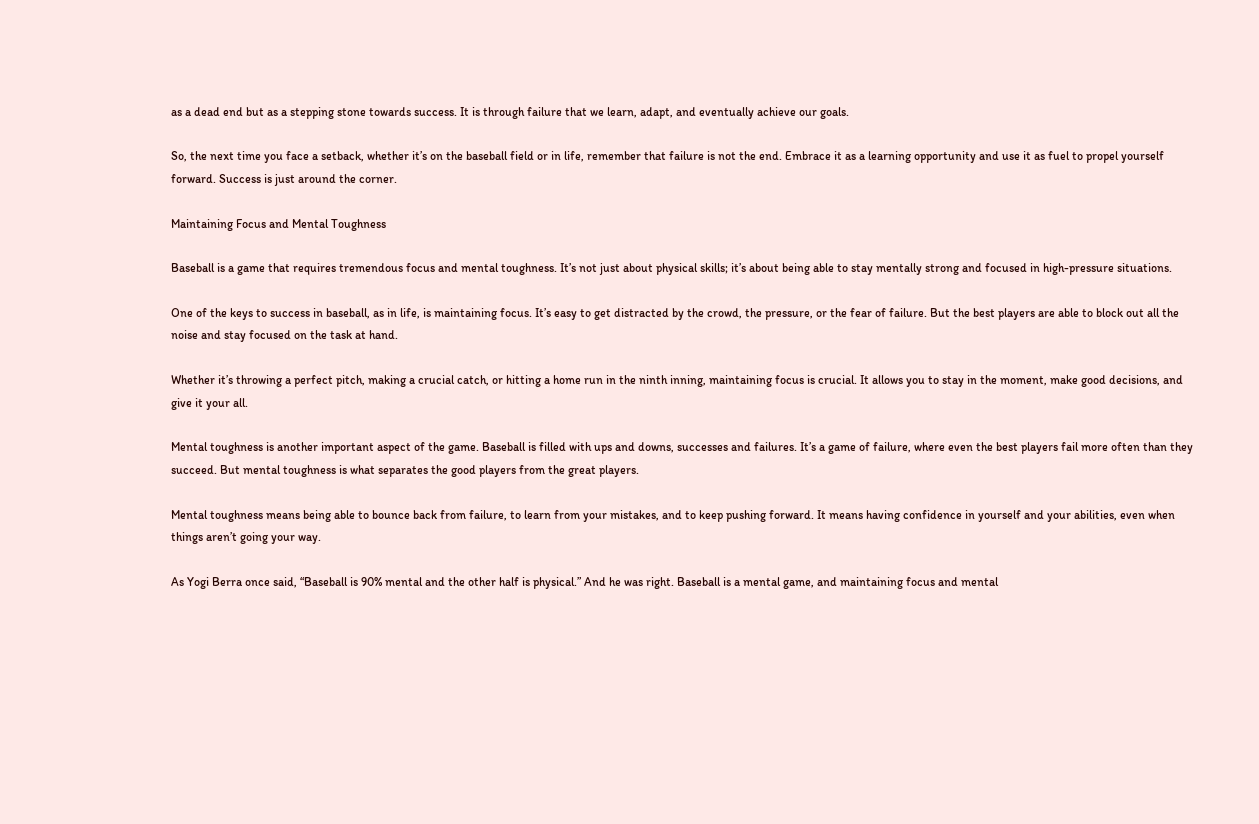as a dead end but as a stepping stone towards success. It is through failure that we learn, adapt, and eventually achieve our goals.

So, the next time you face a setback, whether it’s on the baseball field or in life, remember that failure is not the end. Embrace it as a learning opportunity and use it as fuel to propel yourself forward. Success is just around the corner.

Maintaining Focus and Mental Toughness

Baseball is a game that requires tremendous focus and mental toughness. It’s not just about physical skills; it’s about being able to stay mentally strong and focused in high-pressure situations.

One of the keys to success in baseball, as in life, is maintaining focus. It’s easy to get distracted by the crowd, the pressure, or the fear of failure. But the best players are able to block out all the noise and stay focused on the task at hand.

Whether it’s throwing a perfect pitch, making a crucial catch, or hitting a home run in the ninth inning, maintaining focus is crucial. It allows you to stay in the moment, make good decisions, and give it your all.

Mental toughness is another important aspect of the game. Baseball is filled with ups and downs, successes and failures. It’s a game of failure, where even the best players fail more often than they succeed. But mental toughness is what separates the good players from the great players.

Mental toughness means being able to bounce back from failure, to learn from your mistakes, and to keep pushing forward. It means having confidence in yourself and your abilities, even when things aren’t going your way.

As Yogi Berra once said, “Baseball is 90% mental and the other half is physical.” And he was right. Baseball is a mental game, and maintaining focus and mental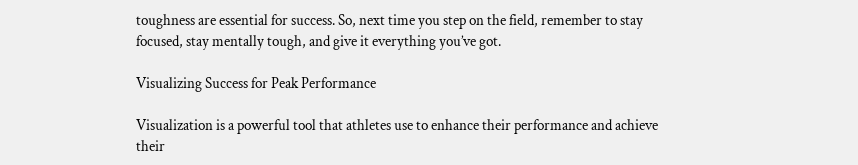toughness are essential for success. So, next time you step on the field, remember to stay focused, stay mentally tough, and give it everything you’ve got.

Visualizing Success for Peak Performance

Visualization is a powerful tool that athletes use to enhance their performance and achieve their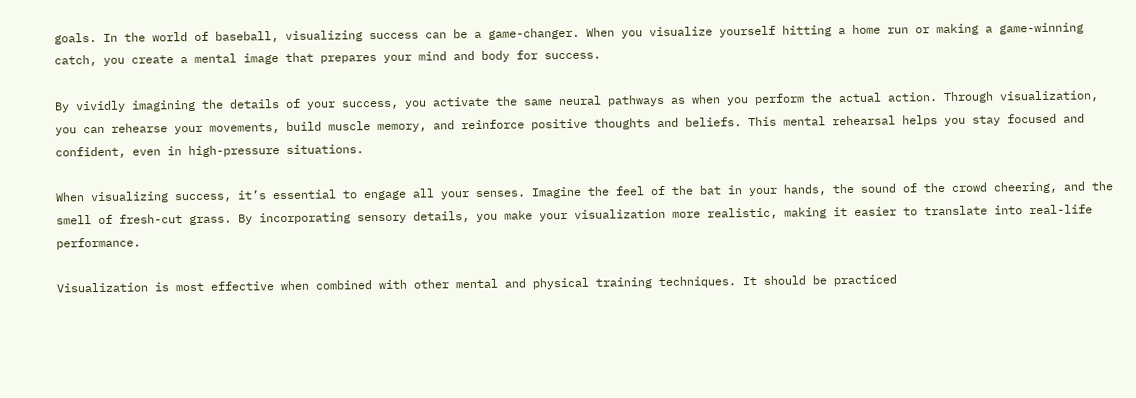goals. In the world of baseball, visualizing success can be a game-changer. When you visualize yourself hitting a home run or making a game-winning catch, you create a mental image that prepares your mind and body for success.

By vividly imagining the details of your success, you activate the same neural pathways as when you perform the actual action. Through visualization, you can rehearse your movements, build muscle memory, and reinforce positive thoughts and beliefs. This mental rehearsal helps you stay focused and confident, even in high-pressure situations.

When visualizing success, it’s essential to engage all your senses. Imagine the feel of the bat in your hands, the sound of the crowd cheering, and the smell of fresh-cut grass. By incorporating sensory details, you make your visualization more realistic, making it easier to translate into real-life performance.

Visualization is most effective when combined with other mental and physical training techniques. It should be practiced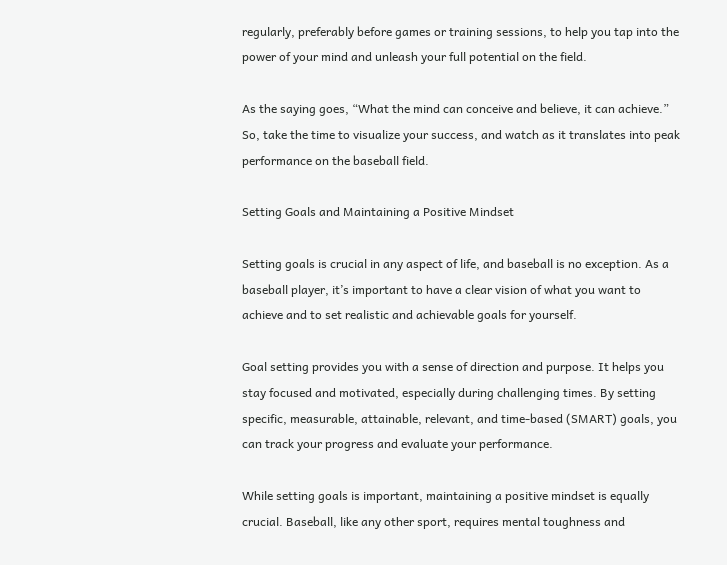regularly, preferably before games or training sessions, to help you tap into the power of your mind and unleash your full potential on the field.

As the saying goes, “What the mind can conceive and believe, it can achieve.” So, take the time to visualize your success, and watch as it translates into peak performance on the baseball field.

Setting Goals and Maintaining a Positive Mindset

Setting goals is crucial in any aspect of life, and baseball is no exception. As a baseball player, it’s important to have a clear vision of what you want to achieve and to set realistic and achievable goals for yourself.

Goal setting provides you with a sense of direction and purpose. It helps you stay focused and motivated, especially during challenging times. By setting specific, measurable, attainable, relevant, and time-based (SMART) goals, you can track your progress and evaluate your performance.

While setting goals is important, maintaining a positive mindset is equally crucial. Baseball, like any other sport, requires mental toughness and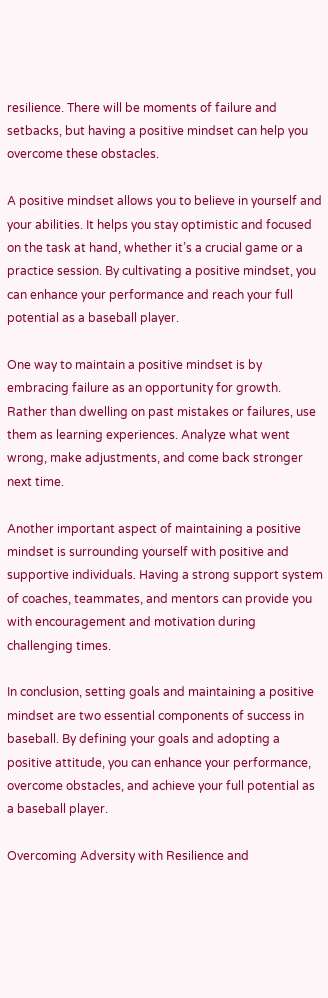resilience. There will be moments of failure and setbacks, but having a positive mindset can help you overcome these obstacles.

A positive mindset allows you to believe in yourself and your abilities. It helps you stay optimistic and focused on the task at hand, whether it’s a crucial game or a practice session. By cultivating a positive mindset, you can enhance your performance and reach your full potential as a baseball player.

One way to maintain a positive mindset is by embracing failure as an opportunity for growth. Rather than dwelling on past mistakes or failures, use them as learning experiences. Analyze what went wrong, make adjustments, and come back stronger next time.

Another important aspect of maintaining a positive mindset is surrounding yourself with positive and supportive individuals. Having a strong support system of coaches, teammates, and mentors can provide you with encouragement and motivation during challenging times.

In conclusion, setting goals and maintaining a positive mindset are two essential components of success in baseball. By defining your goals and adopting a positive attitude, you can enhance your performance, overcome obstacles, and achieve your full potential as a baseball player.

Overcoming Adversity with Resilience and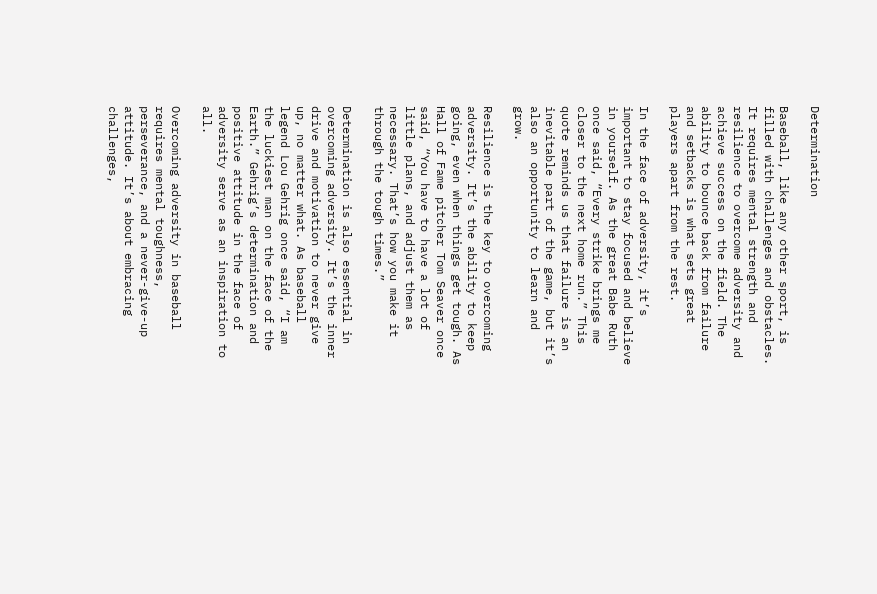Determination

Baseball, like any other sport, is filled with challenges and obstacles. It requires mental strength and resilience to overcome adversity and achieve success on the field. The ability to bounce back from failure and setbacks is what sets great players apart from the rest.

In the face of adversity, it’s important to stay focused and believe in yourself. As the great Babe Ruth once said, “Every strike brings me closer to the next home run.” This quote reminds us that failure is an inevitable part of the game, but it’s also an opportunity to learn and grow.

Resilience is the key to overcoming adversity. It’s the ability to keep going, even when things get tough. As Hall of Fame pitcher Tom Seaver once said, “You have to have a lot of little plans, and adjust them as necessary. That’s how you make it through the tough times.”

Determination is also essential in overcoming adversity. It’s the inner drive and motivation to never give up, no matter what. As baseball legend Lou Gehrig once said, “I am the luckiest man on the face of the Earth.” Gehrig’s determination and positive attitude in the face of adversity serve as an inspiration to all.

Overcoming adversity in baseball requires mental toughness, perseverance, and a never-give-up attitude. It’s about embracing challenges,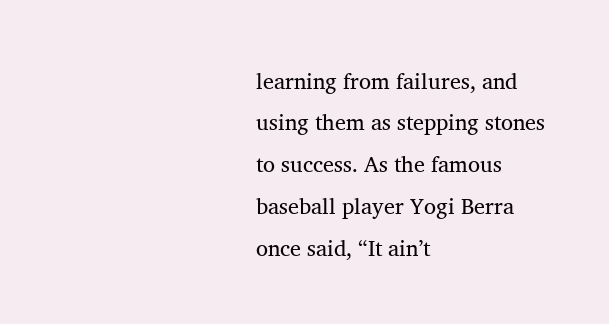learning from failures, and using them as stepping stones to success. As the famous baseball player Yogi Berra once said, “It ain’t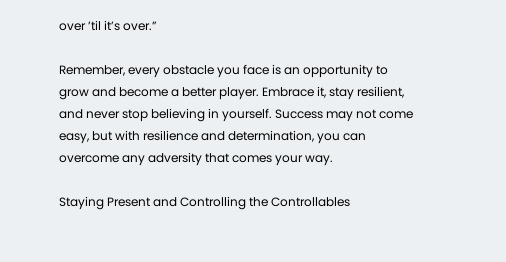over ’til it’s over.”

Remember, every obstacle you face is an opportunity to grow and become a better player. Embrace it, stay resilient, and never stop believing in yourself. Success may not come easy, but with resilience and determination, you can overcome any adversity that comes your way.

Staying Present and Controlling the Controllables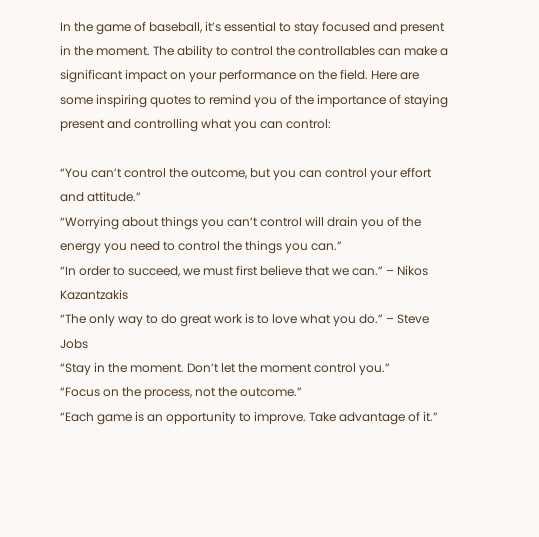In the game of baseball, it’s essential to stay focused and present in the moment. The ability to control the controllables can make a significant impact on your performance on the field. Here are some inspiring quotes to remind you of the importance of staying present and controlling what you can control:

“You can’t control the outcome, but you can control your effort and attitude.”
“Worrying about things you can’t control will drain you of the energy you need to control the things you can.”
“In order to succeed, we must first believe that we can.” – Nikos Kazantzakis
“The only way to do great work is to love what you do.” – Steve Jobs
“Stay in the moment. Don’t let the moment control you.”
“Focus on the process, not the outcome.”
“Each game is an opportunity to improve. Take advantage of it.”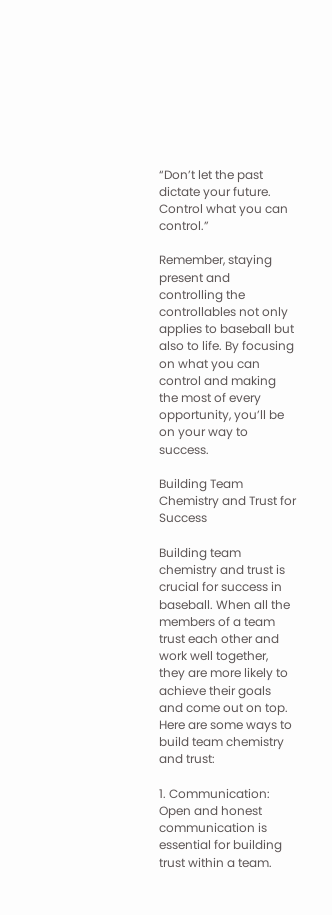“Don’t let the past dictate your future. Control what you can control.”

Remember, staying present and controlling the controllables not only applies to baseball but also to life. By focusing on what you can control and making the most of every opportunity, you’ll be on your way to success.

Building Team Chemistry and Trust for Success

Building team chemistry and trust is crucial for success in baseball. When all the members of a team trust each other and work well together, they are more likely to achieve their goals and come out on top. Here are some ways to build team chemistry and trust:

1. Communication: Open and honest communication is essential for building trust within a team.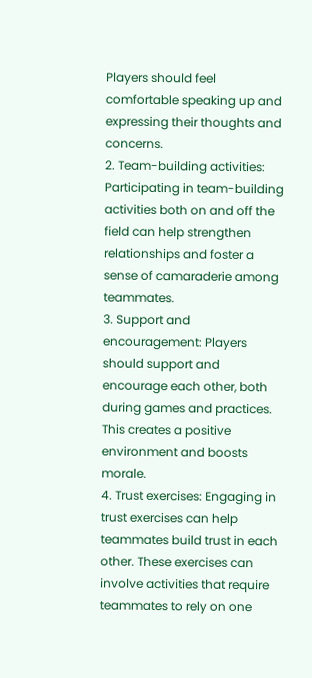Players should feel comfortable speaking up and expressing their thoughts and concerns.
2. Team-building activities: Participating in team-building activities both on and off the field can help strengthen relationships and foster a sense of camaraderie among teammates.
3. Support and encouragement: Players should support and encourage each other, both during games and practices. This creates a positive environment and boosts morale.
4. Trust exercises: Engaging in trust exercises can help teammates build trust in each other. These exercises can involve activities that require teammates to rely on one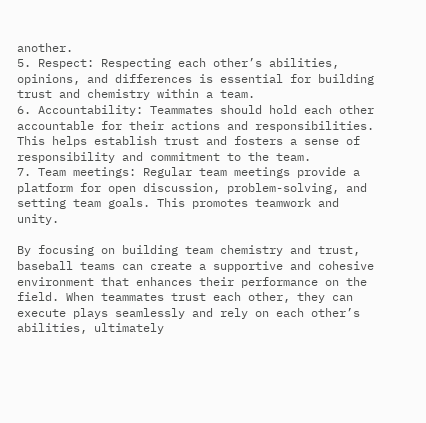another.
5. Respect: Respecting each other’s abilities, opinions, and differences is essential for building trust and chemistry within a team.
6. Accountability: Teammates should hold each other accountable for their actions and responsibilities. This helps establish trust and fosters a sense of responsibility and commitment to the team.
7. Team meetings: Regular team meetings provide a platform for open discussion, problem-solving, and setting team goals. This promotes teamwork and unity.

By focusing on building team chemistry and trust, baseball teams can create a supportive and cohesive environment that enhances their performance on the field. When teammates trust each other, they can execute plays seamlessly and rely on each other’s abilities, ultimately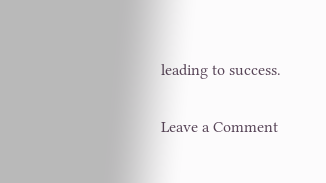leading to success.

Leave a Comment